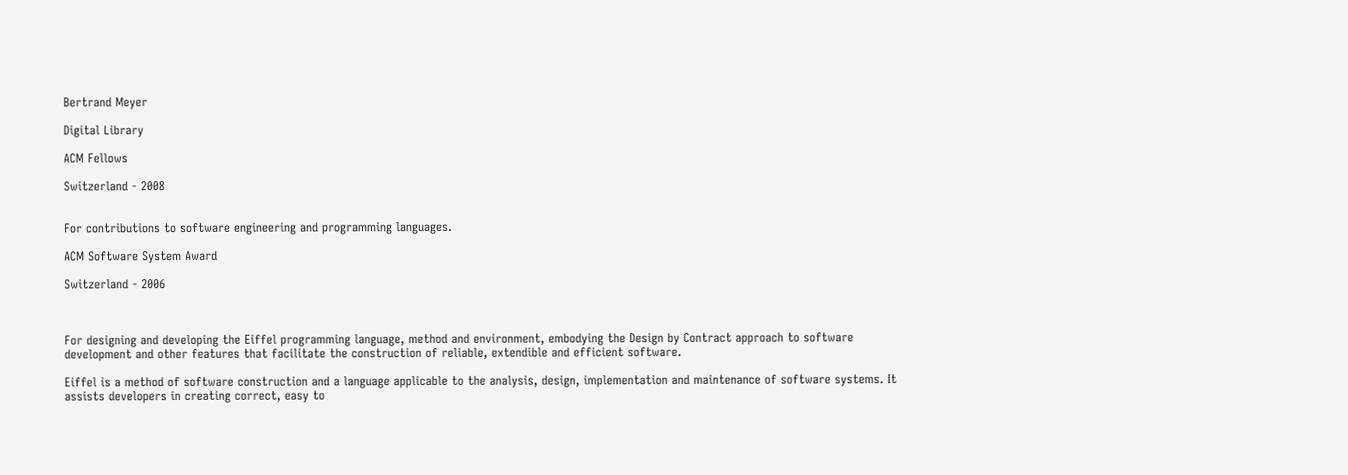Bertrand Meyer

Digital Library

ACM Fellows

Switzerland - 2008


For contributions to software engineering and programming languages.

ACM Software System Award

Switzerland - 2006



For designing and developing the Eiffel programming language, method and environment, embodying the Design by Contract approach to software development and other features that facilitate the construction of reliable, extendible and efficient software.

Eiffel is a method of software construction and a language applicable to the analysis, design, implementation and maintenance of software systems. It assists developers in creating correct, easy to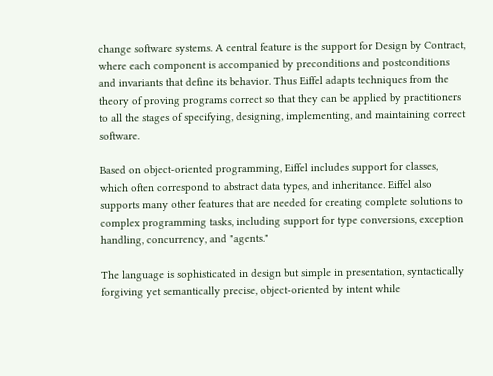change software systems. A central feature is the support for Design by Contract, where each component is accompanied by preconditions and postconditions and invariants that define its behavior. Thus Eiffel adapts techniques from the theory of proving programs correct so that they can be applied by practitioners to all the stages of specifying, designing, implementing, and maintaining correct software.

Based on object-oriented programming, Eiffel includes support for classes, which often correspond to abstract data types, and inheritance. Eiffel also supports many other features that are needed for creating complete solutions to complex programming tasks, including support for type conversions, exception handling, concurrency, and "agents."

The language is sophisticated in design but simple in presentation, syntactically forgiving yet semantically precise, object-oriented by intent while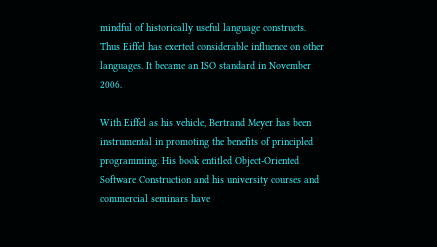mindful of historically useful language constructs. Thus Eiffel has exerted considerable influence on other languages. It became an ISO standard in November 2006.

With Eiffel as his vehicle, Bertrand Meyer has been instrumental in promoting the benefits of principled programming. His book entitled Object-Oriented Software Construction and his university courses and commercial seminars have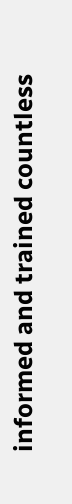informed and trained countless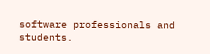software professionals and students.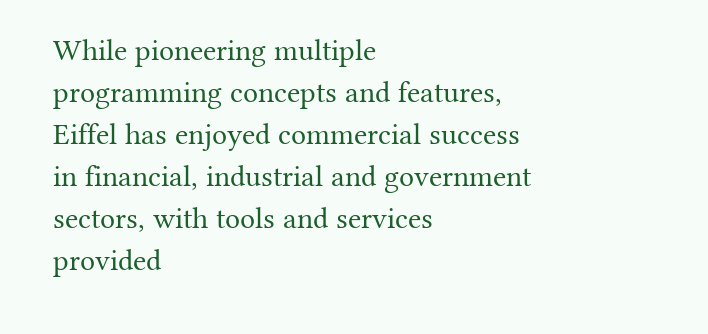While pioneering multiple programming concepts and features, Eiffel has enjoyed commercial success in financial, industrial and government sectors, with tools and services provided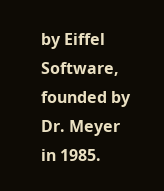by Eiffel Software, founded by Dr. Meyer in 1985.